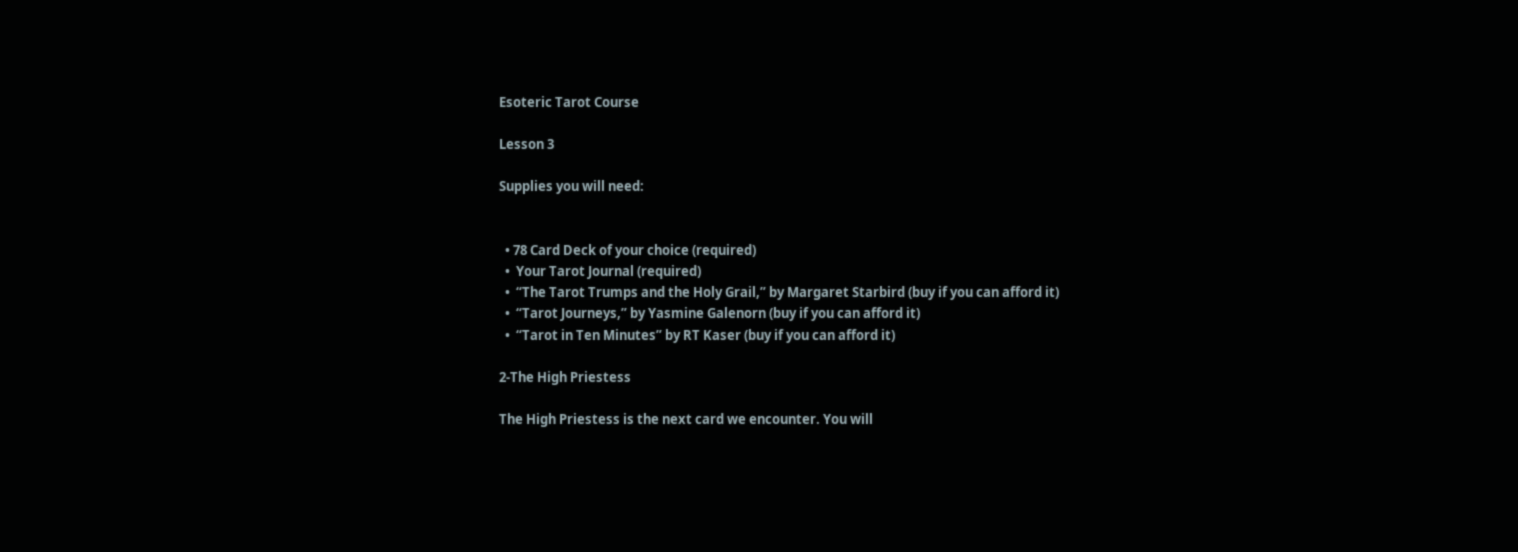Esoteric Tarot Course

Lesson 3

Supplies you will need:


  • 78 Card Deck of your choice (required)
  •  Your Tarot Journal (required)
  •  “The Tarot Trumps and the Holy Grail,” by Margaret Starbird (buy if you can afford it)
  •  “Tarot Journeys,” by Yasmine Galenorn (buy if you can afford it)
  •  “Tarot in Ten Minutes” by RT Kaser (buy if you can afford it)

2-The High Priestess

The High Priestess is the next card we encounter. You will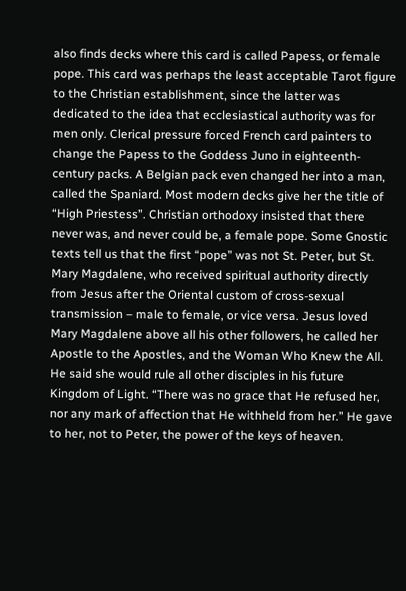also finds decks where this card is called Papess, or female pope. This card was perhaps the least acceptable Tarot figure to the Christian establishment, since the latter was dedicated to the idea that ecclesiastical authority was for men only. Clerical pressure forced French card painters to change the Papess to the Goddess Juno in eighteenth-century packs. A Belgian pack even changed her into a man, called the Spaniard. Most modern decks give her the title of “High Priestess”. Christian orthodoxy insisted that there never was, and never could be, a female pope. Some Gnostic texts tell us that the first “pope” was not St. Peter, but St. Mary Magdalene, who received spiritual authority directly from Jesus after the Oriental custom of cross-sexual transmission – male to female, or vice versa. Jesus loved Mary Magdalene above all his other followers, he called her Apostle to the Apostles, and the Woman Who Knew the All. He said she would rule all other disciples in his future Kingdom of Light. “There was no grace that He refused her, nor any mark of affection that He withheld from her.” He gave to her, not to Peter, the power of the keys of heaven.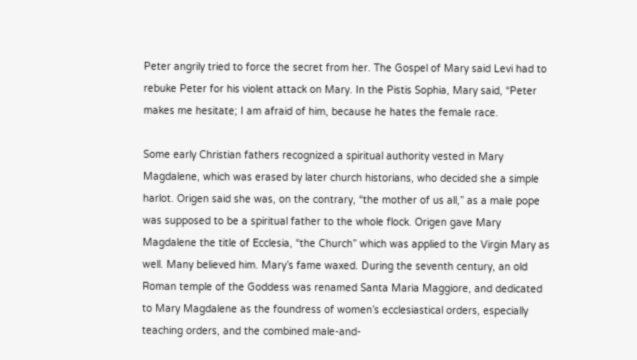Peter angrily tried to force the secret from her. The Gospel of Mary said Levi had to rebuke Peter for his violent attack on Mary. In the Pistis Sophia, Mary said, “Peter makes me hesitate; I am afraid of him, because he hates the female race.

Some early Christian fathers recognized a spiritual authority vested in Mary Magdalene, which was erased by later church historians, who decided she a simple harlot. Origen said she was, on the contrary, “the mother of us all,” as a male pope was supposed to be a spiritual father to the whole flock. Origen gave Mary Magdalene the title of Ecclesia, “the Church” which was applied to the Virgin Mary as well. Many believed him. Mary’s fame waxed. During the seventh century, an old Roman temple of the Goddess was renamed Santa Maria Maggiore, and dedicated to Mary Magdalene as the foundress of women’s ecclesiastical orders, especially teaching orders, and the combined male-and-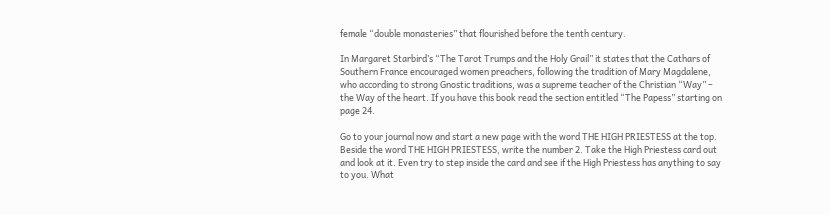female “double monasteries” that flourished before the tenth century.

In Margaret Starbird’s “The Tarot Trumps and the Holy Grail” it states that the Cathars of Southern France encouraged women preachers, following the tradition of Mary Magdalene, who according to strong Gnostic traditions, was a supreme teacher of the Christian “Way” – the Way of the heart. If you have this book read the section entitled “The Papess” starting on page 24.

Go to your journal now and start a new page with the word THE HIGH PRIESTESS at the top. Beside the word THE HIGH PRIESTESS, write the number 2. Take the High Priestess card out and look at it. Even try to step inside the card and see if the High Priestess has anything to say to you. What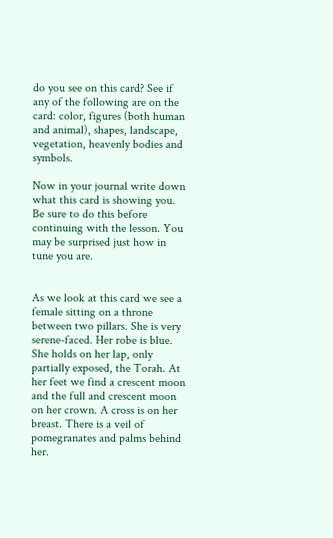do you see on this card? See if any of the following are on the card: color, figures (both human and animal), shapes, landscape, vegetation, heavenly bodies and symbols.

Now in your journal write down what this card is showing you. Be sure to do this before continuing with the lesson. You may be surprised just how in tune you are.


As we look at this card we see a female sitting on a throne between two pillars. She is very serene-faced. Her robe is blue. She holds on her lap, only partially exposed, the Torah. At her feet we find a crescent moon and the full and crescent moon on her crown. A cross is on her breast. There is a veil of pomegranates and palms behind her.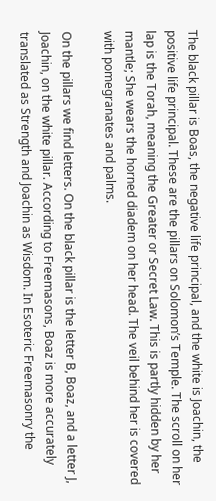The black pillar is Boas, the negative life principal, and the white is Joachin, the positive life principal. These are the pillars on Solomon’s Temple. The scroll on her lap is the Torah, meaning the Greater or Secret Law. This is partly hidden by her mantle; She wears the horned diadem on her head. The veil behind her is covered with pomegranates and palms.

On the pillars we find letters. On the black pillar is the letter B, Boaz, and a letter J, Joachin, on the white pillar. According to Freemasons, Boaz is more accurately translated as Strength and Joachin as Wisdom. In Esoteric Freemasonry the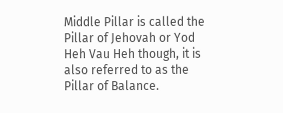Middle Pillar is called the Pillar of Jehovah or Yod Heh Vau Heh though, it is also referred to as the Pillar of Balance.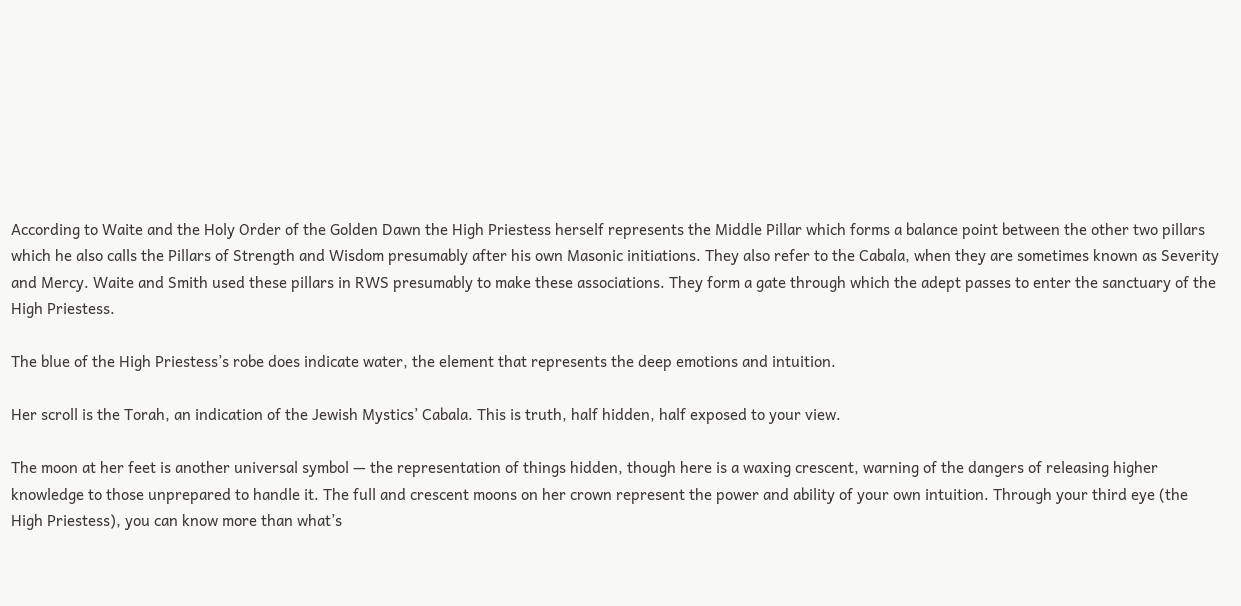According to Waite and the Holy Order of the Golden Dawn the High Priestess herself represents the Middle Pillar which forms a balance point between the other two pillars which he also calls the Pillars of Strength and Wisdom presumably after his own Masonic initiations. They also refer to the Cabala, when they are sometimes known as Severity and Mercy. Waite and Smith used these pillars in RWS presumably to make these associations. They form a gate through which the adept passes to enter the sanctuary of the High Priestess.

The blue of the High Priestess’s robe does indicate water, the element that represents the deep emotions and intuition.

Her scroll is the Torah, an indication of the Jewish Mystics’ Cabala. This is truth, half hidden, half exposed to your view.

The moon at her feet is another universal symbol — the representation of things hidden, though here is a waxing crescent, warning of the dangers of releasing higher knowledge to those unprepared to handle it. The full and crescent moons on her crown represent the power and ability of your own intuition. Through your third eye (the High Priestess), you can know more than what’s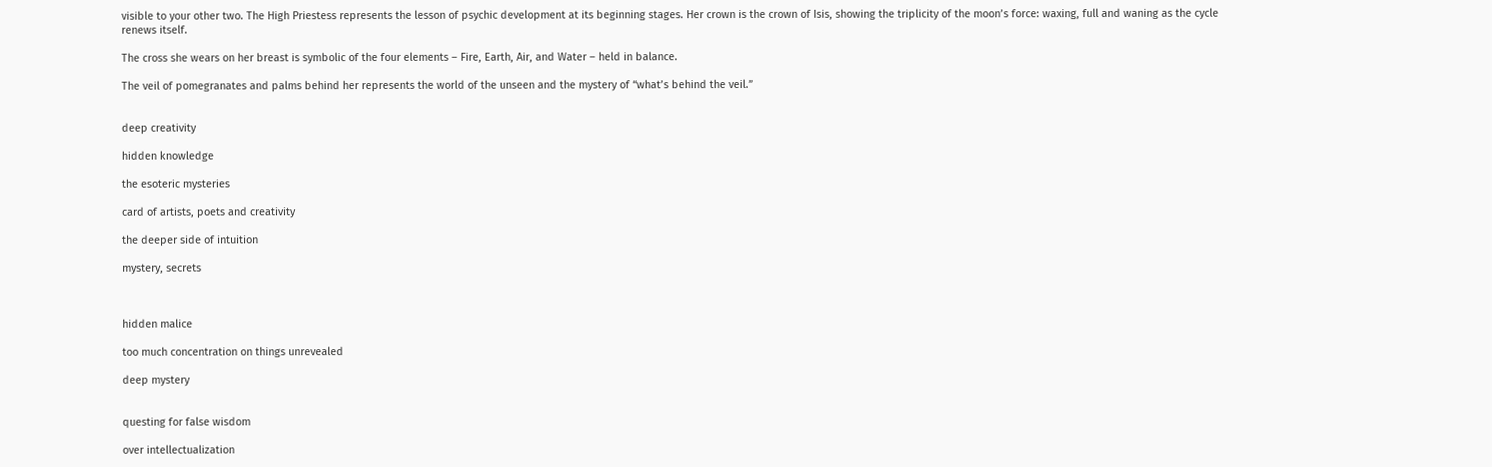visible to your other two. The High Priestess represents the lesson of psychic development at its beginning stages. Her crown is the crown of Isis, showing the triplicity of the moon’s force: waxing, full and waning as the cycle renews itself.

The cross she wears on her breast is symbolic of the four elements – Fire, Earth, Air, and Water – held in balance.

The veil of pomegranates and palms behind her represents the world of the unseen and the mystery of “what’s behind the veil.”


deep creativity

hidden knowledge

the esoteric mysteries

card of artists, poets and creativity

the deeper side of intuition

mystery, secrets



hidden malice

too much concentration on things unrevealed

deep mystery


questing for false wisdom

over intellectualization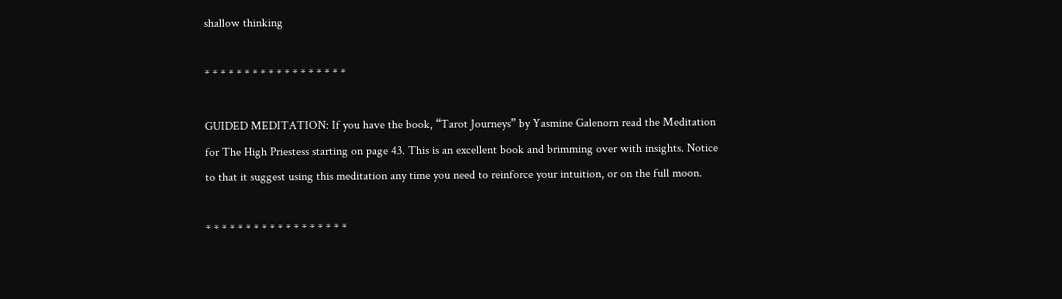shallow thinking

* * * * * * * * * * * * * * * * * *

GUIDED MEDITATION: If you have the book, “Tarot Journeys” by Yasmine Galenorn read the Meditation for The High Priestess starting on page 43. This is an excellent book and brimming over with insights. Notice to that it suggest using this meditation any time you need to reinforce your intuition, or on the full moon.

* * * * * * * * * * * * * * * * * *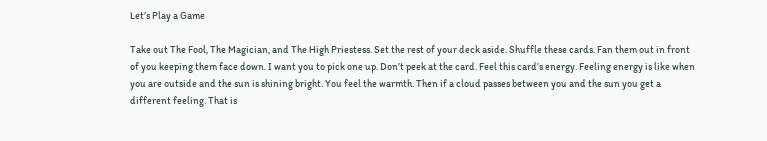Let’s Play a Game

Take out The Fool, The Magician, and The High Priestess. Set the rest of your deck aside. Shuffle these cards. Fan them out in front of you keeping them face down. I want you to pick one up. Don’t peek at the card. Feel this card’s energy. Feeling energy is like when you are outside and the sun is shining bright. You feel the warmth. Then if a cloud passes between you and the sun you get a different feeling. That is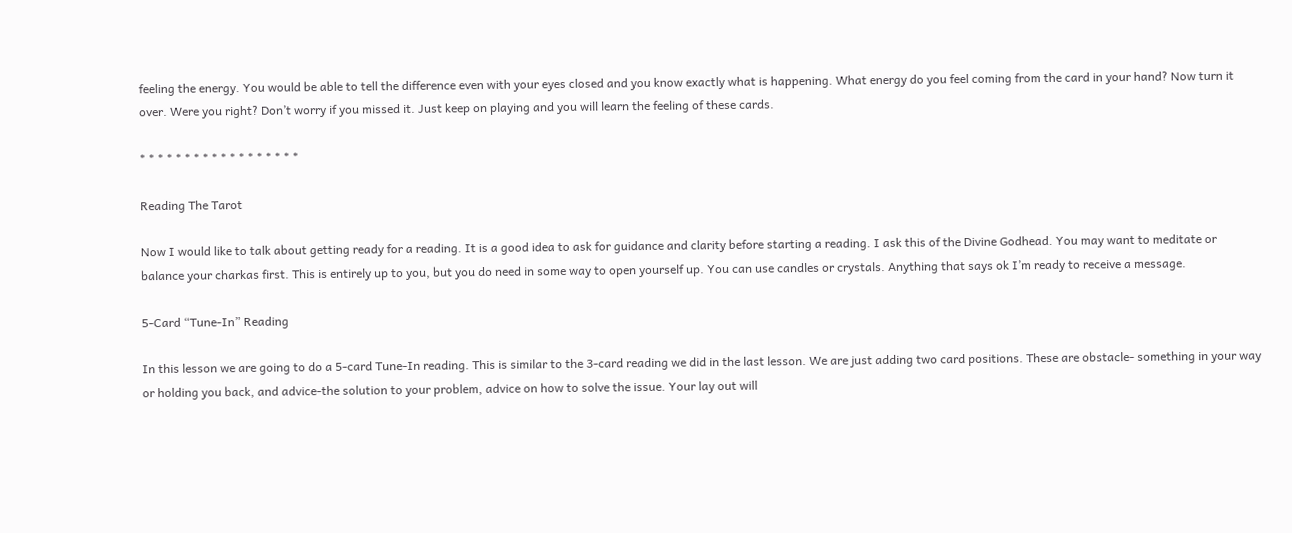feeling the energy. You would be able to tell the difference even with your eyes closed and you know exactly what is happening. What energy do you feel coming from the card in your hand? Now turn it over. Were you right? Don’t worry if you missed it. Just keep on playing and you will learn the feeling of these cards.

* * * * * * * * * * * * * * * * * *

Reading The Tarot

Now I would like to talk about getting ready for a reading. It is a good idea to ask for guidance and clarity before starting a reading. I ask this of the Divine Godhead. You may want to meditate or balance your charkas first. This is entirely up to you, but you do need in some way to open yourself up. You can use candles or crystals. Anything that says ok I’m ready to receive a message.

5-Card “Tune-In” Reading

In this lesson we are going to do a 5-card Tune-In reading. This is similar to the 3-card reading we did in the last lesson. We are just adding two card positions. These are obstacle- something in your way or holding you back, and advice-the solution to your problem, advice on how to solve the issue. Your lay out will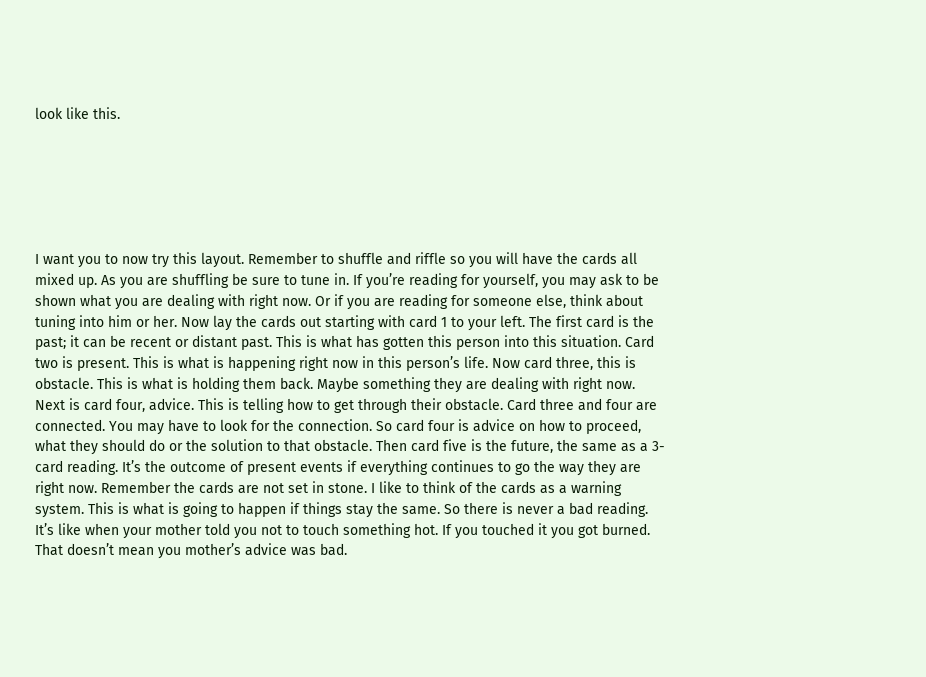look like this.






I want you to now try this layout. Remember to shuffle and riffle so you will have the cards all mixed up. As you are shuffling be sure to tune in. If you’re reading for yourself, you may ask to be shown what you are dealing with right now. Or if you are reading for someone else, think about tuning into him or her. Now lay the cards out starting with card 1 to your left. The first card is the past; it can be recent or distant past. This is what has gotten this person into this situation. Card two is present. This is what is happening right now in this person’s life. Now card three, this is obstacle. This is what is holding them back. Maybe something they are dealing with right now. Next is card four, advice. This is telling how to get through their obstacle. Card three and four are connected. You may have to look for the connection. So card four is advice on how to proceed, what they should do or the solution to that obstacle. Then card five is the future, the same as a 3-card reading. It’s the outcome of present events if everything continues to go the way they are right now. Remember the cards are not set in stone. I like to think of the cards as a warning system. This is what is going to happen if things stay the same. So there is never a bad reading. It’s like when your mother told you not to touch something hot. If you touched it you got burned. That doesn’t mean you mother’s advice was bad.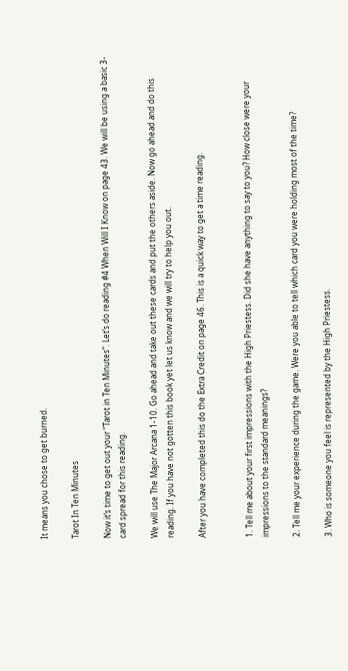It means you chose to get burned.

Tarot In Ten Minutes

Now it’s time to get out your “Tarot in Ten Minutes”. Let’s do reading #4 When Will I Know on page 43. We will be using a basic 3-card spread for this reading.

We will use The Major Arcana 1-10. Go ahead and take out these cards and put the others aside. Now go ahead and do this reading. If you have not gotten this book yet let us know and we will try to help you out.

After you have completed this do the Extra Credit on page 46. This is a quick way to get a time reading.


1. Tell me about your first impressions with the High Priestess. Did she have anything to say to you? How close were your impressions to the standard meanings?

2. Tell me your experience during the game. Were you able to tell which card you were holding most of the time?

3. Who is someone you feel is represented by the High Priestess.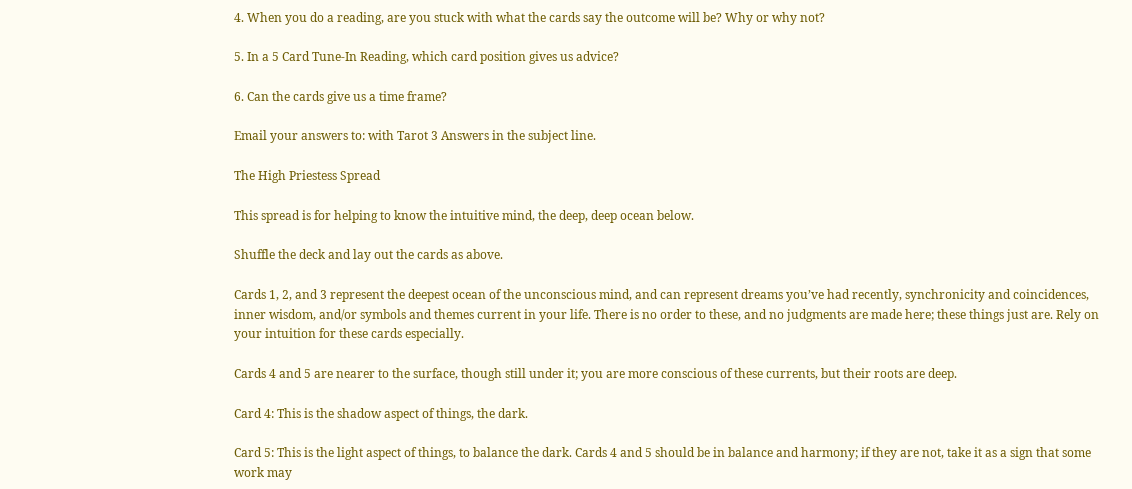4. When you do a reading, are you stuck with what the cards say the outcome will be? Why or why not?

5. In a 5 Card Tune-In Reading, which card position gives us advice?

6. Can the cards give us a time frame?

Email your answers to: with Tarot 3 Answers in the subject line.

The High Priestess Spread

This spread is for helping to know the intuitive mind, the deep, deep ocean below.

Shuffle the deck and lay out the cards as above.

Cards 1, 2, and 3 represent the deepest ocean of the unconscious mind, and can represent dreams you’ve had recently, synchronicity and coincidences, inner wisdom, and/or symbols and themes current in your life. There is no order to these, and no judgments are made here; these things just are. Rely on your intuition for these cards especially.

Cards 4 and 5 are nearer to the surface, though still under it; you are more conscious of these currents, but their roots are deep.

Card 4: This is the shadow aspect of things, the dark.

Card 5: This is the light aspect of things, to balance the dark. Cards 4 and 5 should be in balance and harmony; if they are not, take it as a sign that some work may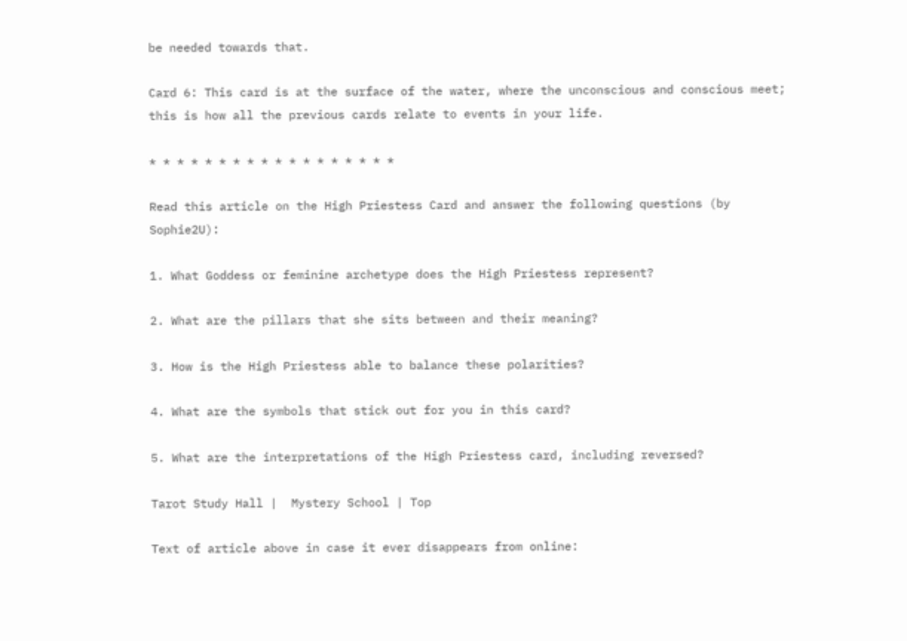be needed towards that.

Card 6: This card is at the surface of the water, where the unconscious and conscious meet; this is how all the previous cards relate to events in your life.

* * * * * * * * * * * * * * * * * *

Read this article on the High Priestess Card and answer the following questions (by Sophie2U):

1. What Goddess or feminine archetype does the High Priestess represent?

2. What are the pillars that she sits between and their meaning?

3. How is the High Priestess able to balance these polarities?

4. What are the symbols that stick out for you in this card?

5. What are the interpretations of the High Priestess card, including reversed?

Tarot Study Hall |  Mystery School | Top

Text of article above in case it ever disappears from online: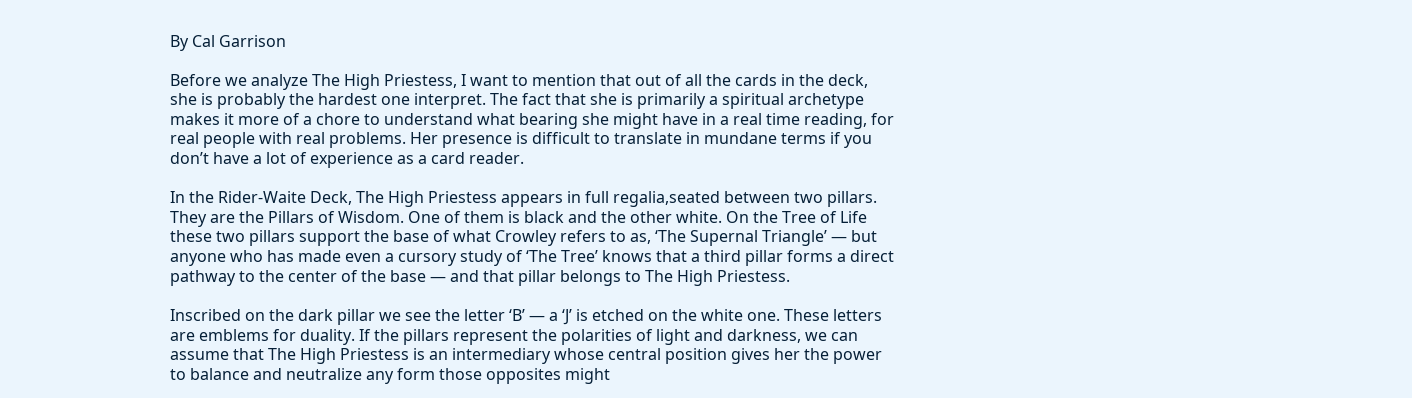By Cal Garrison

Before we analyze The High Priestess, I want to mention that out of all the cards in the deck, she is probably the hardest one interpret. The fact that she is primarily a spiritual archetype makes it more of a chore to understand what bearing she might have in a real time reading, for real people with real problems. Her presence is difficult to translate in mundane terms if you don’t have a lot of experience as a card reader.

In the Rider-Waite Deck, The High Priestess appears in full regalia,seated between two pillars. They are the Pillars of Wisdom. One of them is black and the other white. On the Tree of Life these two pillars support the base of what Crowley refers to as, ‘The Supernal Triangle’ — but anyone who has made even a cursory study of ‘The Tree’ knows that a third pillar forms a direct pathway to the center of the base — and that pillar belongs to The High Priestess.

Inscribed on the dark pillar we see the letter ‘B’ — a ‘J’ is etched on the white one. These letters are emblems for duality. If the pillars represent the polarities of light and darkness, we can assume that The High Priestess is an intermediary whose central position gives her the power to balance and neutralize any form those opposites might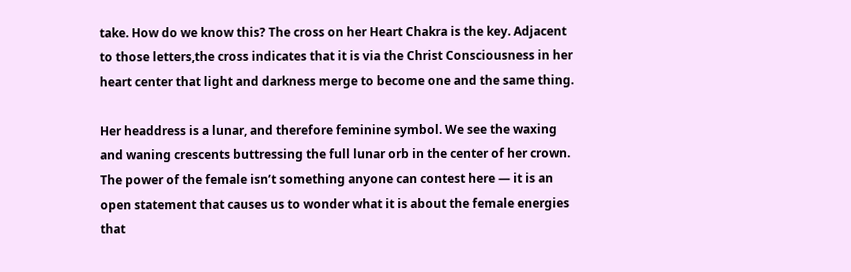take. How do we know this? The cross on her Heart Chakra is the key. Adjacent to those letters,the cross indicates that it is via the Christ Consciousness in her heart center that light and darkness merge to become one and the same thing.

Her headdress is a lunar, and therefore feminine symbol. We see the waxing and waning crescents buttressing the full lunar orb in the center of her crown. The power of the female isn’t something anyone can contest here — it is an open statement that causes us to wonder what it is about the female energies that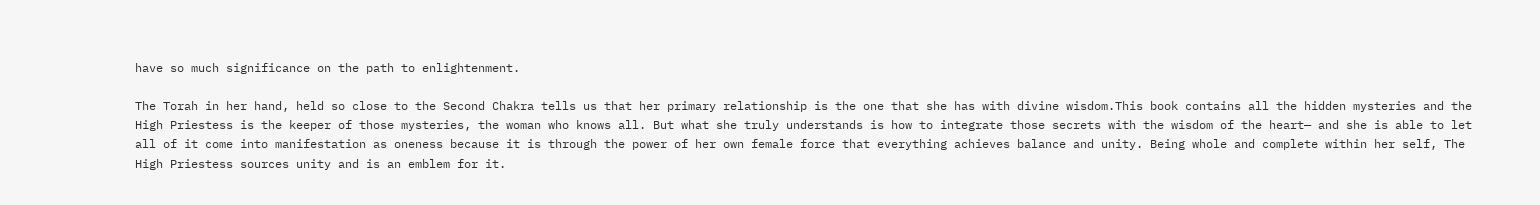have so much significance on the path to enlightenment.

The Torah in her hand, held so close to the Second Chakra tells us that her primary relationship is the one that she has with divine wisdom.This book contains all the hidden mysteries and the High Priestess is the keeper of those mysteries, the woman who knows all. But what she truly understands is how to integrate those secrets with the wisdom of the heart— and she is able to let all of it come into manifestation as oneness because it is through the power of her own female force that everything achieves balance and unity. Being whole and complete within her self, The High Priestess sources unity and is an emblem for it.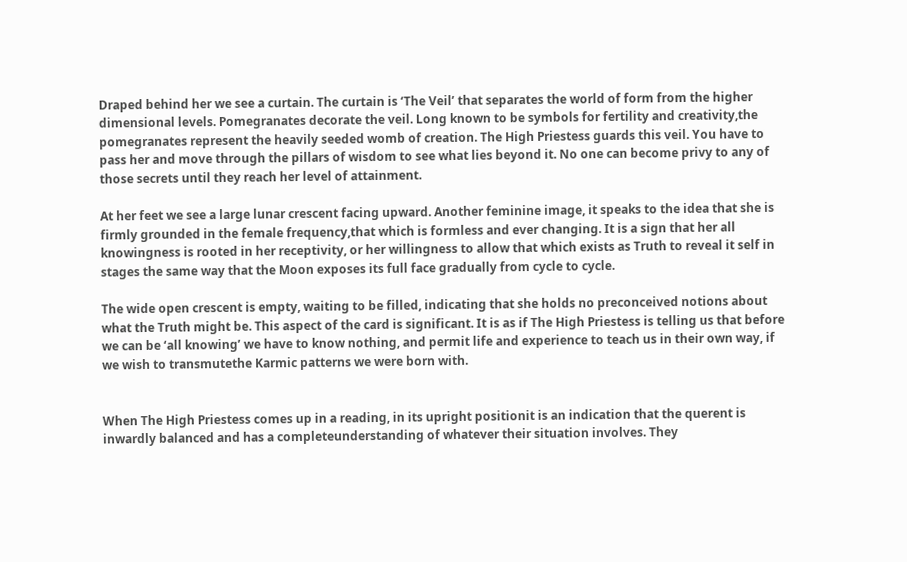Draped behind her we see a curtain. The curtain is ‘The Veil’ that separates the world of form from the higher dimensional levels. Pomegranates decorate the veil. Long known to be symbols for fertility and creativity,the pomegranates represent the heavily seeded womb of creation. The High Priestess guards this veil. You have to pass her and move through the pillars of wisdom to see what lies beyond it. No one can become privy to any of those secrets until they reach her level of attainment.

At her feet we see a large lunar crescent facing upward. Another feminine image, it speaks to the idea that she is firmly grounded in the female frequency,that which is formless and ever changing. It is a sign that her all knowingness is rooted in her receptivity, or her willingness to allow that which exists as Truth to reveal it self in stages the same way that the Moon exposes its full face gradually from cycle to cycle.

The wide open crescent is empty, waiting to be filled, indicating that she holds no preconceived notions about what the Truth might be. This aspect of the card is significant. It is as if The High Priestess is telling us that before we can be ‘all knowing’ we have to know nothing, and permit life and experience to teach us in their own way, if we wish to transmutethe Karmic patterns we were born with.


When The High Priestess comes up in a reading, in its upright positionit is an indication that the querent is inwardly balanced and has a completeunderstanding of whatever their situation involves. They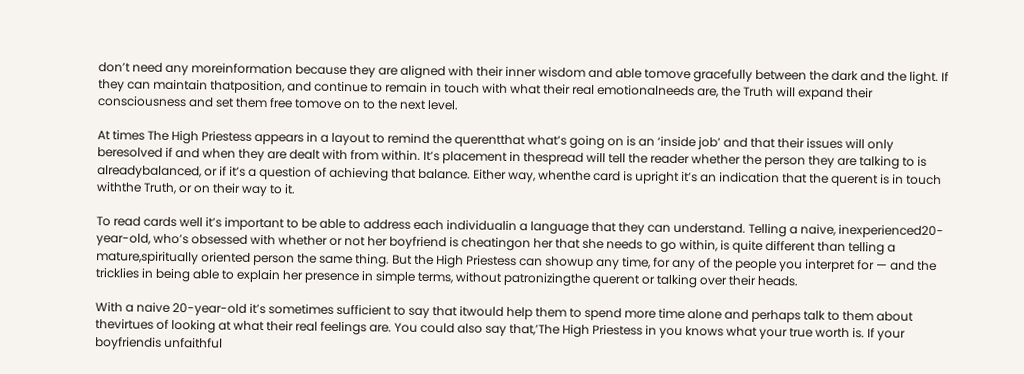don’t need any moreinformation because they are aligned with their inner wisdom and able tomove gracefully between the dark and the light. If they can maintain thatposition, and continue to remain in touch with what their real emotionalneeds are, the Truth will expand their consciousness and set them free tomove on to the next level.

At times The High Priestess appears in a layout to remind the querentthat what’s going on is an ‘inside job’ and that their issues will only beresolved if and when they are dealt with from within. It’s placement in thespread will tell the reader whether the person they are talking to is alreadybalanced, or if it’s a question of achieving that balance. Either way, whenthe card is upright it’s an indication that the querent is in touch withthe Truth, or on their way to it.

To read cards well it’s important to be able to address each individualin a language that they can understand. Telling a naive, inexperienced20-year-old, who’s obsessed with whether or not her boyfriend is cheatingon her that she needs to go within, is quite different than telling a mature,spiritually oriented person the same thing. But the High Priestess can showup any time, for any of the people you interpret for — and the tricklies in being able to explain her presence in simple terms, without patronizingthe querent or talking over their heads.

With a naive 20-year-old it’s sometimes sufficient to say that itwould help them to spend more time alone and perhaps talk to them about thevirtues of looking at what their real feelings are. You could also say that,’The High Priestess in you knows what your true worth is. If your boyfriendis unfaithful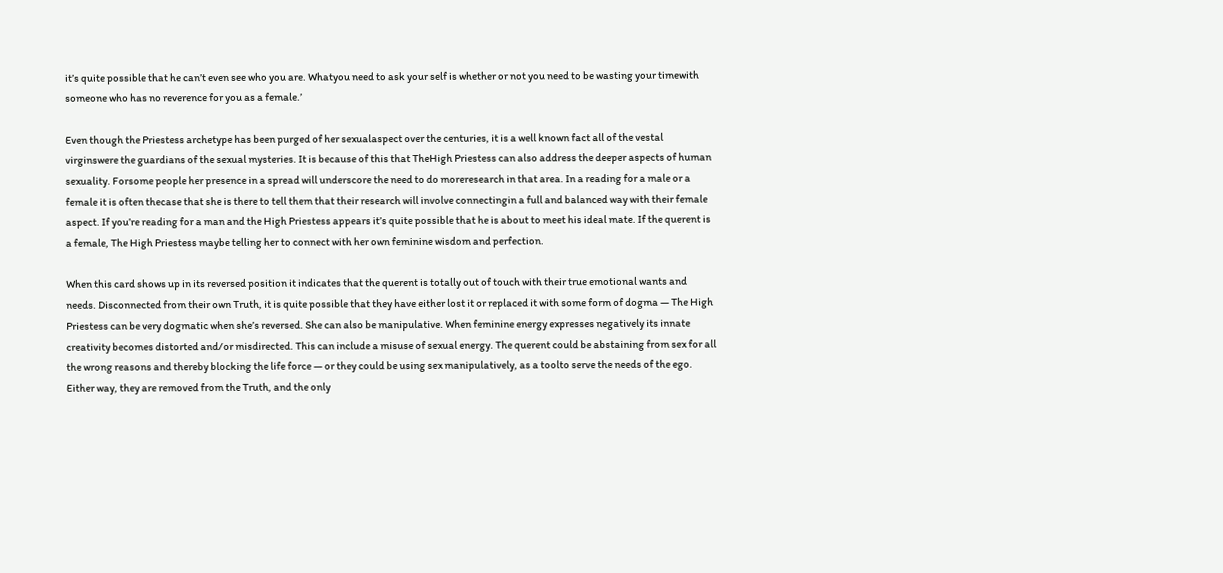it’s quite possible that he can’t even see who you are. Whatyou need to ask your self is whether or not you need to be wasting your timewith someone who has no reverence for you as a female.’

Even though the Priestess archetype has been purged of her sexualaspect over the centuries, it is a well known fact all of the vestal virginswere the guardians of the sexual mysteries. It is because of this that TheHigh Priestess can also address the deeper aspects of human sexuality. Forsome people her presence in a spread will underscore the need to do moreresearch in that area. In a reading for a male or a female it is often thecase that she is there to tell them that their research will involve connectingin a full and balanced way with their female aspect. If you’re reading for a man and the High Priestess appears it’s quite possible that he is about to meet his ideal mate. If the querent is a female, The High Priestess maybe telling her to connect with her own feminine wisdom and perfection.

When this card shows up in its reversed position it indicates that the querent is totally out of touch with their true emotional wants and needs. Disconnected from their own Truth, it is quite possible that they have either lost it or replaced it with some form of dogma — The High Priestess can be very dogmatic when she’s reversed. She can also be manipulative. When feminine energy expresses negatively its innate creativity becomes distorted and/or misdirected. This can include a misuse of sexual energy. The querent could be abstaining from sex for all the wrong reasons and thereby blocking the life force — or they could be using sex manipulatively, as a toolto serve the needs of the ego. Either way, they are removed from the Truth, and the only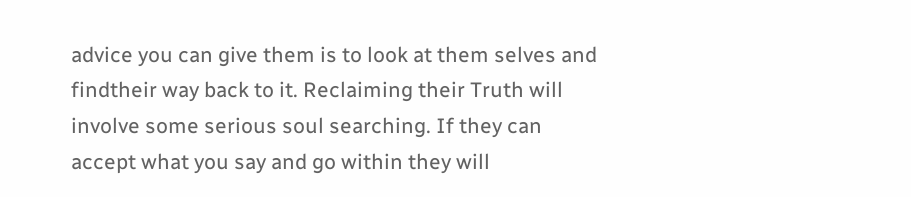advice you can give them is to look at them selves and findtheir way back to it. Reclaiming their Truth will involve some serious soul searching. If they can accept what you say and go within they will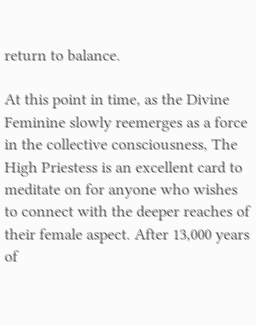return to balance.

At this point in time, as the Divine Feminine slowly reemerges as a force in the collective consciousness, The High Priestess is an excellent card to meditate on for anyone who wishes to connect with the deeper reaches of their female aspect. After 13,000 years of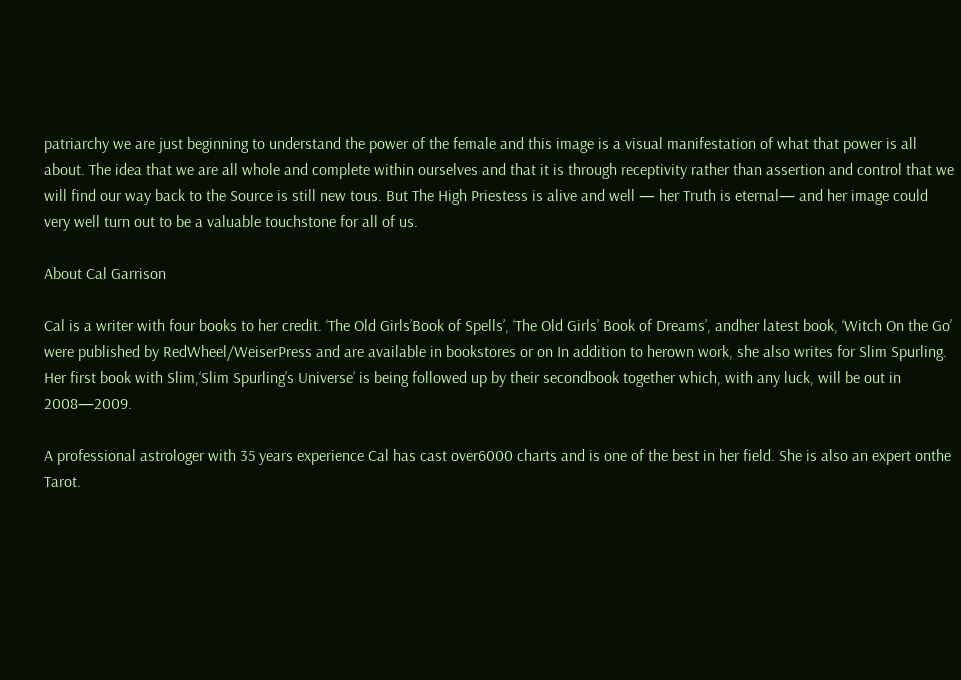patriarchy we are just beginning to understand the power of the female and this image is a visual manifestation of what that power is all about. The idea that we are all whole and complete within ourselves and that it is through receptivity rather than assertion and control that we will find our way back to the Source is still new tous. But The High Priestess is alive and well — her Truth is eternal— and her image could very well turn out to be a valuable touchstone for all of us.

About Cal Garrison

Cal is a writer with four books to her credit. ‘The Old Girls’Book of Spells’, ‘The Old Girls’ Book of Dreams’, andher latest book, ‘Witch On the Go’ were published by RedWheel/WeiserPress and are available in bookstores or on In addition to herown work, she also writes for Slim Spurling. Her first book with Slim,‘Slim Spurling’s Universe’ is being followed up by their secondbook together which, with any luck, will be out in 2008—2009.

A professional astrologer with 35 years experience Cal has cast over6000 charts and is one of the best in her field. She is also an expert onthe Tarot.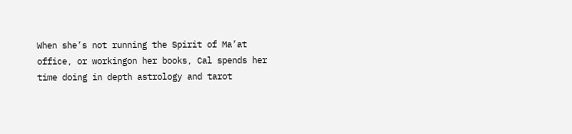When she’s not running the Spirit of Ma’at office, or workingon her books, Cal spends her time doing in depth astrology and tarot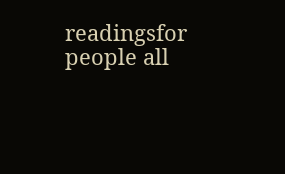readingsfor people all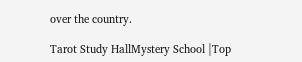over the country.

Tarot Study HallMystery School |Top